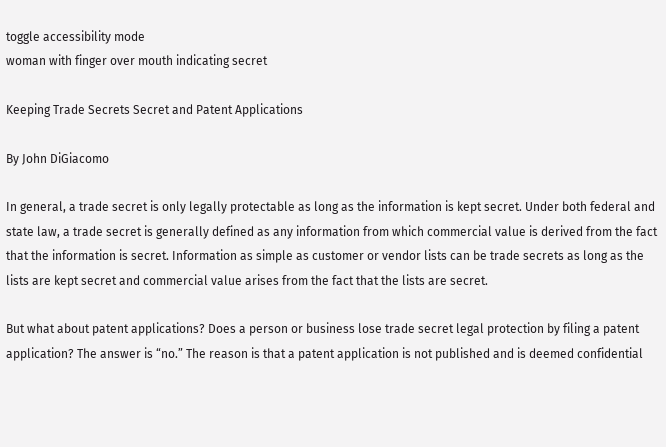toggle accessibility mode
woman with finger over mouth indicating secret

Keeping Trade Secrets Secret and Patent Applications

By John DiGiacomo

In general, a trade secret is only legally protectable as long as the information is kept secret. Under both federal and state law, a trade secret is generally defined as any information from which commercial value is derived from the fact that the information is secret. Information as simple as customer or vendor lists can be trade secrets as long as the lists are kept secret and commercial value arises from the fact that the lists are secret.

But what about patent applications? Does a person or business lose trade secret legal protection by filing a patent application? The answer is “no.” The reason is that a patent application is not published and is deemed confidential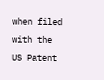when filed with the US Patent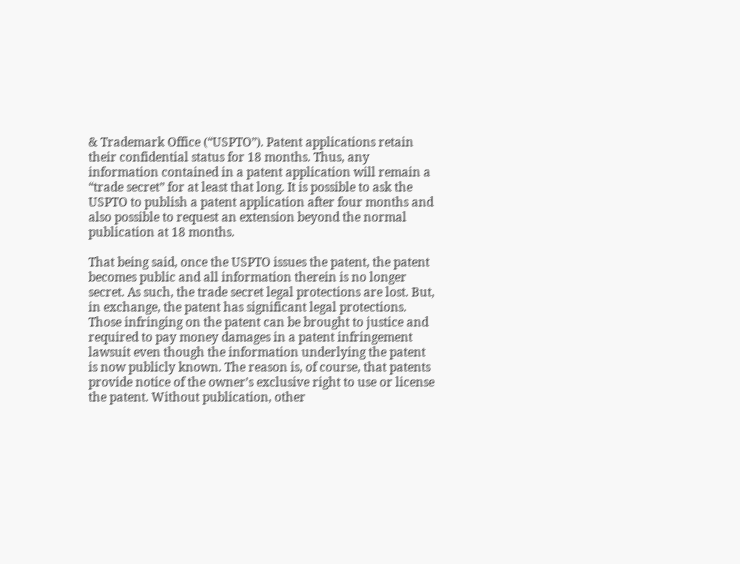& Trademark Office (“USPTO”). Patent applications retain their confidential status for 18 months. Thus, any information contained in a patent application will remain a “trade secret” for at least that long. It is possible to ask the USPTO to publish a patent application after four months and also possible to request an extension beyond the normal publication at 18 months.

That being said, once the USPTO issues the patent, the patent becomes public and all information therein is no longer secret. As such, the trade secret legal protections are lost. But, in exchange, the patent has significant legal protections. Those infringing on the patent can be brought to justice and required to pay money damages in a patent infringement lawsuit even though the information underlying the patent is now publicly known. The reason is, of course, that patents provide notice of the owner’s exclusive right to use or license the patent. Without publication, other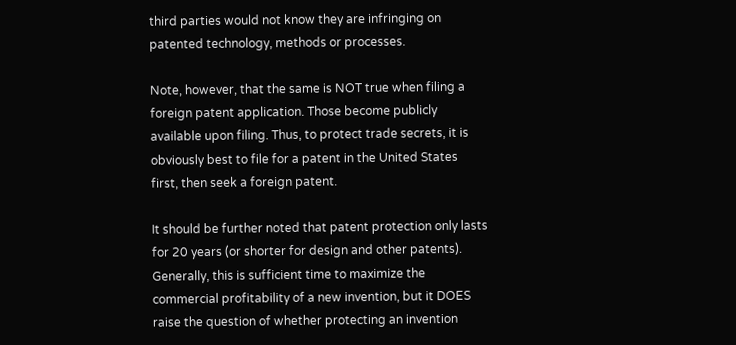third parties would not know they are infringing on patented technology, methods or processes.

Note, however, that the same is NOT true when filing a foreign patent application. Those become publicly available upon filing. Thus, to protect trade secrets, it is obviously best to file for a patent in the United States first, then seek a foreign patent.

It should be further noted that patent protection only lasts for 20 years (or shorter for design and other patents). Generally, this is sufficient time to maximize the commercial profitability of a new invention, but it DOES raise the question of whether protecting an invention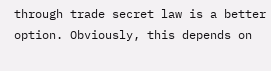through trade secret law is a better option. Obviously, this depends on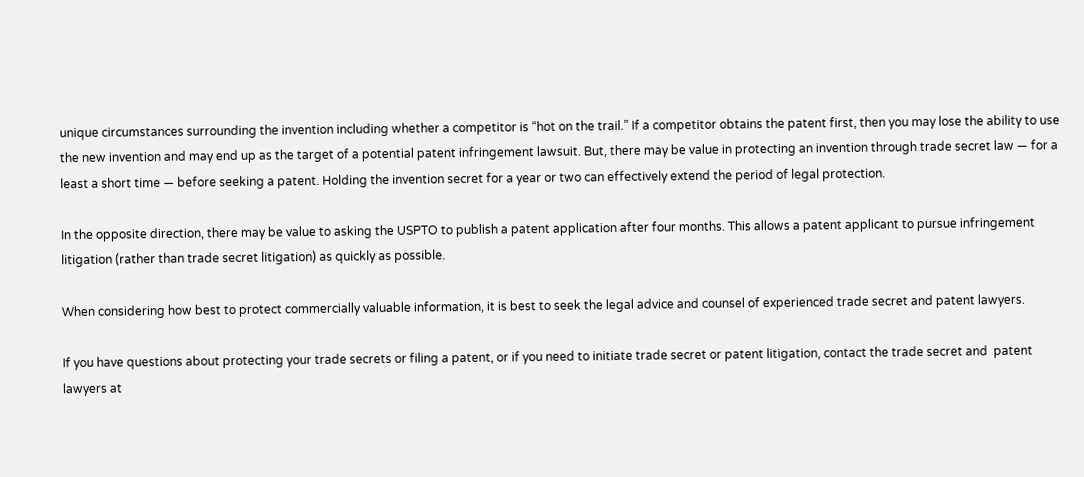unique circumstances surrounding the invention including whether a competitor is “hot on the trail.” If a competitor obtains the patent first, then you may lose the ability to use the new invention and may end up as the target of a potential patent infringement lawsuit. But, there may be value in protecting an invention through trade secret law — for a least a short time — before seeking a patent. Holding the invention secret for a year or two can effectively extend the period of legal protection.

In the opposite direction, there may be value to asking the USPTO to publish a patent application after four months. This allows a patent applicant to pursue infringement litigation (rather than trade secret litigation) as quickly as possible.

When considering how best to protect commercially valuable information, it is best to seek the legal advice and counsel of experienced trade secret and patent lawyers.

If you have questions about protecting your trade secrets or filing a patent, or if you need to initiate trade secret or patent litigation, contact the trade secret and  patent lawyers at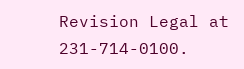Revision Legal at 231-714-0100.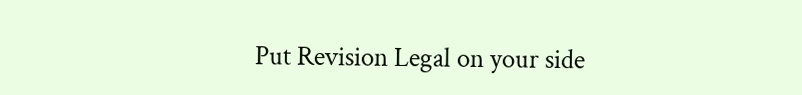Put Revision Legal on your side